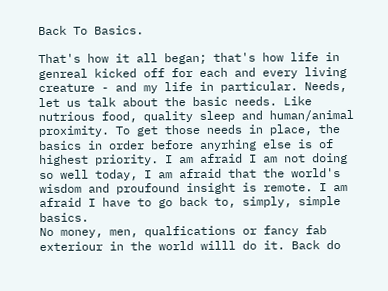Back To Basics.

That's how it all began; that's how life in genreal kicked off for each and every living creature - and my life in particular. Needs, let us talk about the basic needs. Like nutrious food, quality sleep and human/animal proximity. To get those needs in place, the basics in order before anyrhing else is of highest priority. I am afraid I am not doing so well today, I am afraid that the world's wisdom and proufound insight is remote. I am afraid I have to go back to, simply, simple basics.
No money, men, qualfications or fancy fab exteriour in the world willl do it. Back do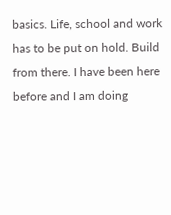basics. Life, school and work has to be put on hold. Build from there. I have been here before and I am doing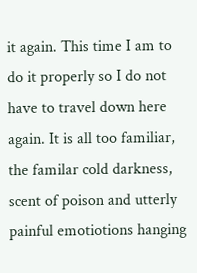it again. This time I am to do it properly so I do not have to travel down here again. It is all too familiar, the familar cold darkness, scent of poison and utterly painful emotiotions hanging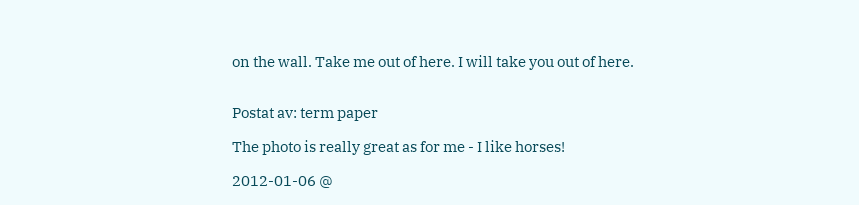on the wall. Take me out of here. I will take you out of here.


Postat av: term paper

The photo is really great as for me - I like horses!

2012-01-06 @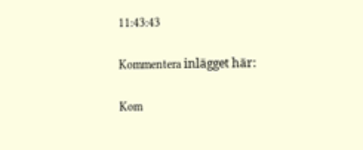11:43:43

Kommentera inlägget här:

Kom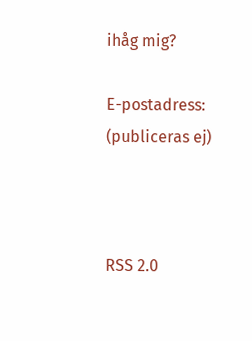ihåg mig?

E-postadress: (publiceras ej)



RSS 2.0